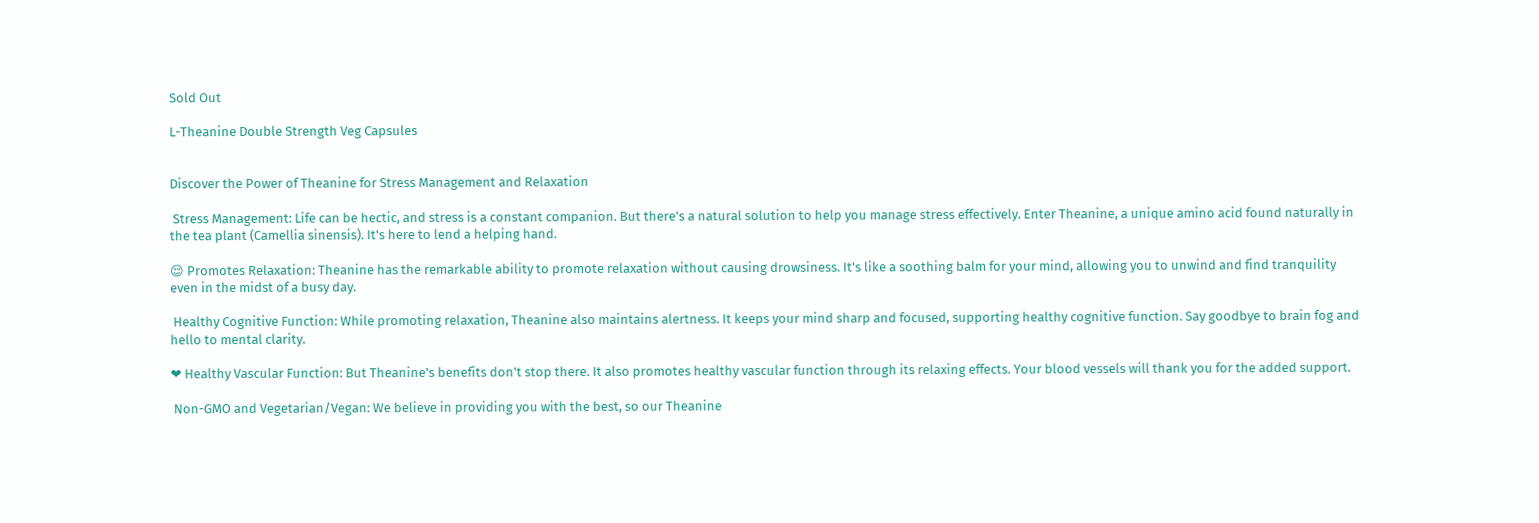Sold Out

L-Theanine Double Strength Veg Capsules


Discover the Power of Theanine for Stress Management and Relaxation

 Stress Management: Life can be hectic, and stress is a constant companion. But there's a natural solution to help you manage stress effectively. Enter Theanine, a unique amino acid found naturally in the tea plant (Camellia sinensis). It's here to lend a helping hand.

😌 Promotes Relaxation: Theanine has the remarkable ability to promote relaxation without causing drowsiness. It's like a soothing balm for your mind, allowing you to unwind and find tranquility even in the midst of a busy day.

 Healthy Cognitive Function: While promoting relaxation, Theanine also maintains alertness. It keeps your mind sharp and focused, supporting healthy cognitive function. Say goodbye to brain fog and hello to mental clarity.

❤ Healthy Vascular Function: But Theanine's benefits don't stop there. It also promotes healthy vascular function through its relaxing effects. Your blood vessels will thank you for the added support.

 Non-GMO and Vegetarian/Vegan: We believe in providing you with the best, so our Theanine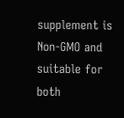supplement is Non-GMO and suitable for both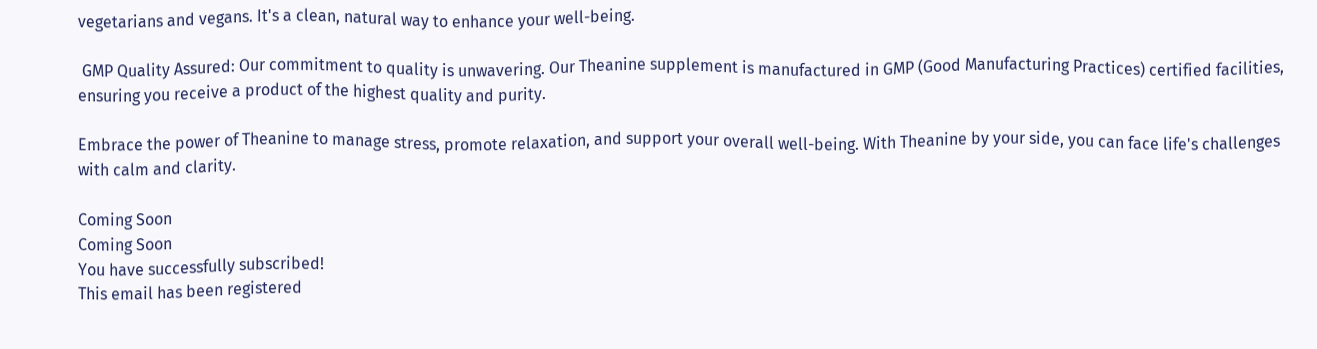vegetarians and vegans. It's a clean, natural way to enhance your well-being.

 GMP Quality Assured: Our commitment to quality is unwavering. Our Theanine supplement is manufactured in GMP (Good Manufacturing Practices) certified facilities, ensuring you receive a product of the highest quality and purity.

Embrace the power of Theanine to manage stress, promote relaxation, and support your overall well-being. With Theanine by your side, you can face life's challenges with calm and clarity.

Coming Soon
Coming Soon
You have successfully subscribed!
This email has been registered